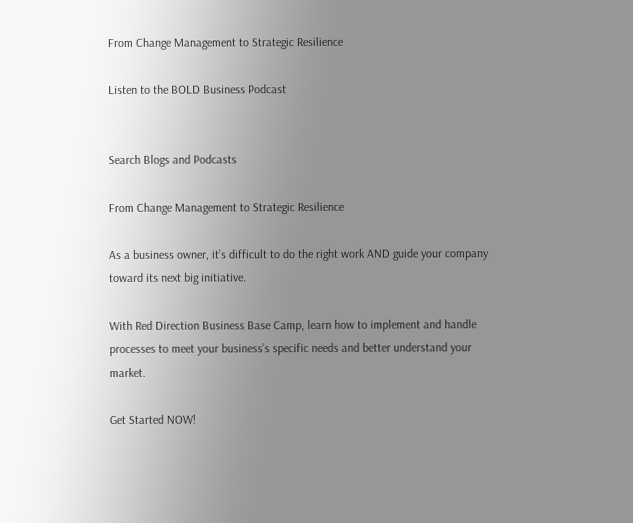From Change Management to Strategic Resilience

Listen to the BOLD Business Podcast


Search Blogs and Podcasts

From Change Management to Strategic Resilience

As a business owner, it’s difficult to do the right work AND guide your company toward its next big initiative.

With Red Direction Business Base Camp, learn how to implement and handle processes to meet your business’s specific needs and better understand your market.

Get Started NOW!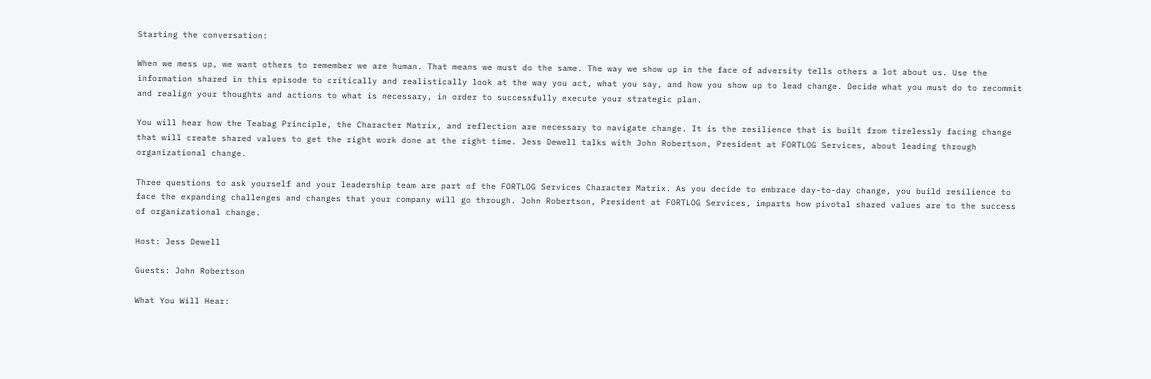Starting the conversation:

When we mess up, we want others to remember we are human. That means we must do the same. The way we show up in the face of adversity tells others a lot about us. Use the information shared in this episode to critically and realistically look at the way you act, what you say, and how you show up to lead change. Decide what you must do to recommit and realign your thoughts and actions to what is necessary, in order to successfully execute your strategic plan.

You will hear how the Teabag Principle, the Character Matrix, and reflection are necessary to navigate change. It is the resilience that is built from tirelessly facing change that will create shared values to get the right work done at the right time. Jess Dewell talks with John Robertson, President at FORTLOG Services, about leading through organizational change.

Three questions to ask yourself and your leadership team are part of the FORTLOG Services Character Matrix. As you decide to embrace day-to-day change, you build resilience to face the expanding challenges and changes that your company will go through. John Robertson, President at FORTLOG Services, imparts how pivotal shared values are to the success of organizational change.

Host: Jess Dewell

Guests: John Robertson

What You Will Hear: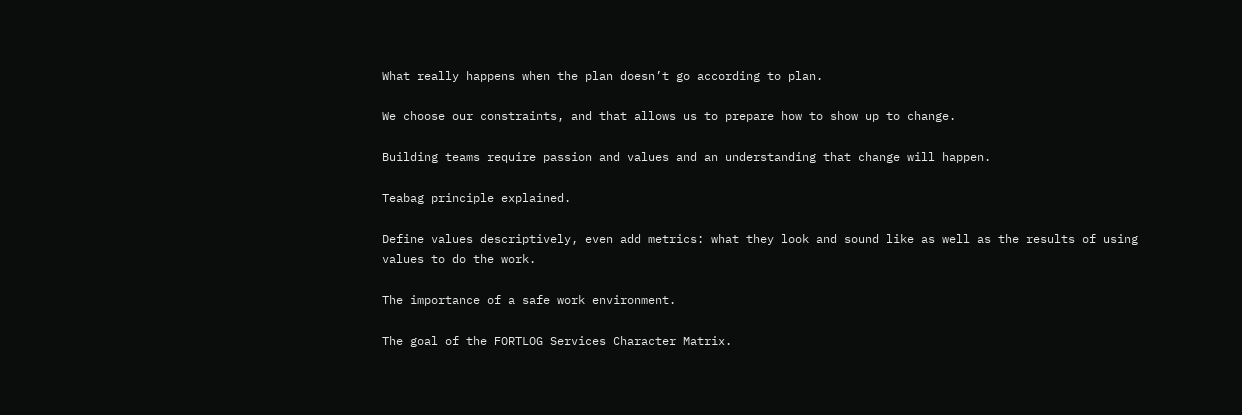What really happens when the plan doesn’t go according to plan.

We choose our constraints, and that allows us to prepare how to show up to change.

Building teams require passion and values and an understanding that change will happen.

Teabag principle explained.

Define values descriptively, even add metrics: what they look and sound like as well as the results of using values to do the work.

The importance of a safe work environment.

The goal of the FORTLOG Services Character Matrix.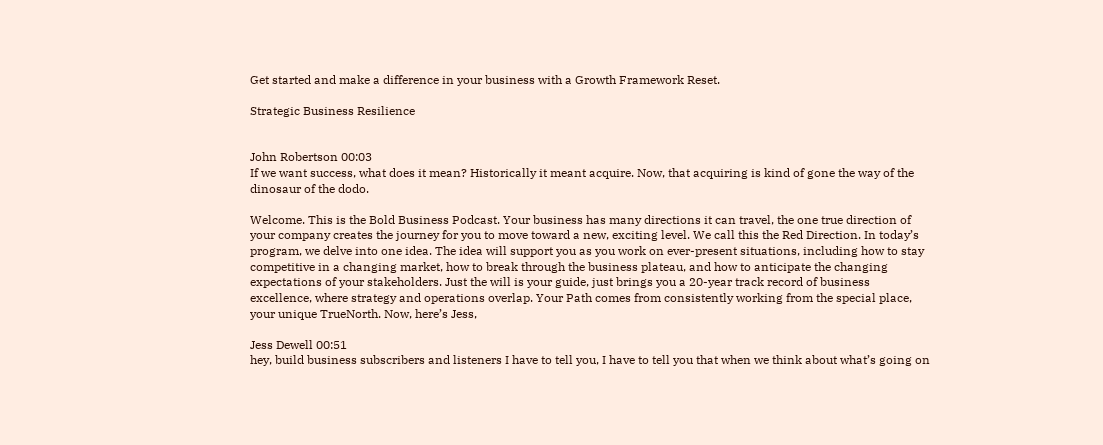Get started and make a difference in your business with a Growth Framework Reset.

Strategic Business Resilience


John Robertson 00:03
If we want success, what does it mean? Historically it meant acquire. Now, that acquiring is kind of gone the way of the dinosaur of the dodo.

Welcome. This is the Bold Business Podcast. Your business has many directions it can travel, the one true direction of your company creates the journey for you to move toward a new, exciting level. We call this the Red Direction. In today’s program, we delve into one idea. The idea will support you as you work on ever-present situations, including how to stay competitive in a changing market, how to break through the business plateau, and how to anticipate the changing expectations of your stakeholders. Just the will is your guide, just brings you a 20-year track record of business excellence, where strategy and operations overlap. Your Path comes from consistently working from the special place, your unique TrueNorth. Now, here’s Jess,

Jess Dewell 00:51
hey, build business subscribers and listeners I have to tell you, I have to tell you that when we think about what’s going on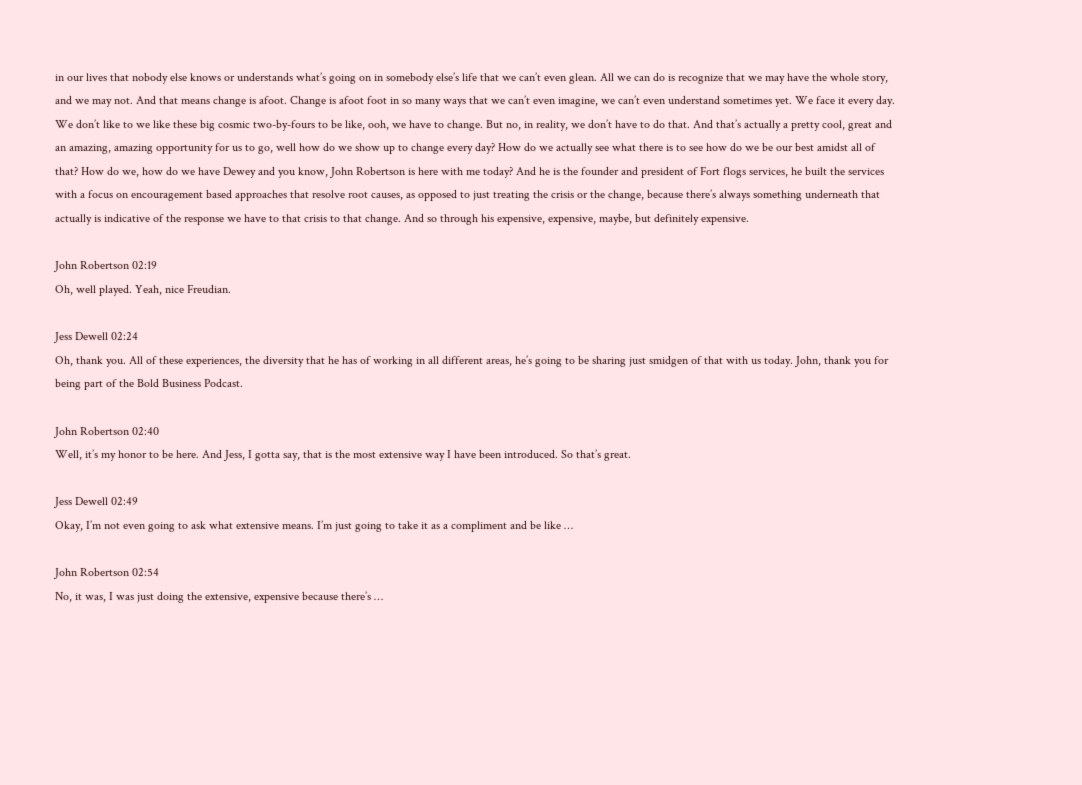in our lives that nobody else knows or understands what’s going on in somebody else’s life that we can’t even glean. All we can do is recognize that we may have the whole story, and we may not. And that means change is afoot. Change is afoot foot in so many ways that we can’t even imagine, we can’t even understand sometimes yet. We face it every day. We don’t like to we like these big cosmic two-by-fours to be like, ooh, we have to change. But no, in reality, we don’t have to do that. And that’s actually a pretty cool, great and an amazing, amazing opportunity for us to go, well how do we show up to change every day? How do we actually see what there is to see how do we be our best amidst all of that? How do we, how do we have Dewey and you know, John Robertson is here with me today? And he is the founder and president of Fort flogs services, he built the services with a focus on encouragement based approaches that resolve root causes, as opposed to just treating the crisis or the change, because there’s always something underneath that actually is indicative of the response we have to that crisis to that change. And so through his expensive, expensive, maybe, but definitely expensive.

John Robertson 02:19
Oh, well played. Yeah, nice Freudian.

Jess Dewell 02:24
Oh, thank you. All of these experiences, the diversity that he has of working in all different areas, he’s going to be sharing just smidgen of that with us today. John, thank you for being part of the Bold Business Podcast.

John Robertson 02:40
Well, it’s my honor to be here. And Jess, I gotta say, that is the most extensive way I have been introduced. So that’s great.

Jess Dewell 02:49
Okay, I’m not even going to ask what extensive means. I’m just going to take it as a compliment and be like …

John Robertson 02:54
No, it was, I was just doing the extensive, expensive because there’s …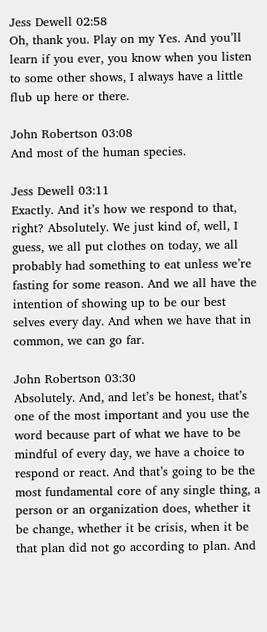Jess Dewell 02:58
Oh, thank you. Play on my Yes. And you’ll learn if you ever, you know when you listen to some other shows, I always have a little flub up here or there.

John Robertson 03:08
And most of the human species.

Jess Dewell 03:11
Exactly. And it’s how we respond to that, right? Absolutely. We just kind of, well, I guess, we all put clothes on today, we all probably had something to eat unless we’re fasting for some reason. And we all have the intention of showing up to be our best selves every day. And when we have that in common, we can go far.

John Robertson 03:30
Absolutely. And, and let’s be honest, that’s one of the most important and you use the word because part of what we have to be mindful of every day, we have a choice to respond or react. And that’s going to be the most fundamental core of any single thing, a person or an organization does, whether it be change, whether it be crisis, when it be that plan did not go according to plan. And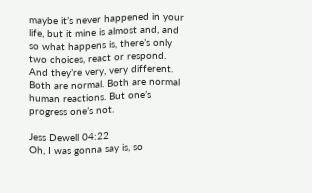maybe it’s never happened in your life, but it mine is almost and, and so what happens is, there’s only two choices, react or respond. And they’re very, very different. Both are normal. Both are normal human reactions. But one’s progress one’s not.

Jess Dewell 04:22
Oh, I was gonna say is, so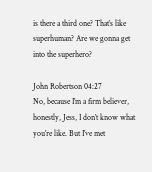is there a third one? That’s like superhuman? Are we gonna get into the superhero?

John Robertson 04:27
No, because I’m a firm believer, honestly, Jess, I don’t know what you’re like. But I’ve met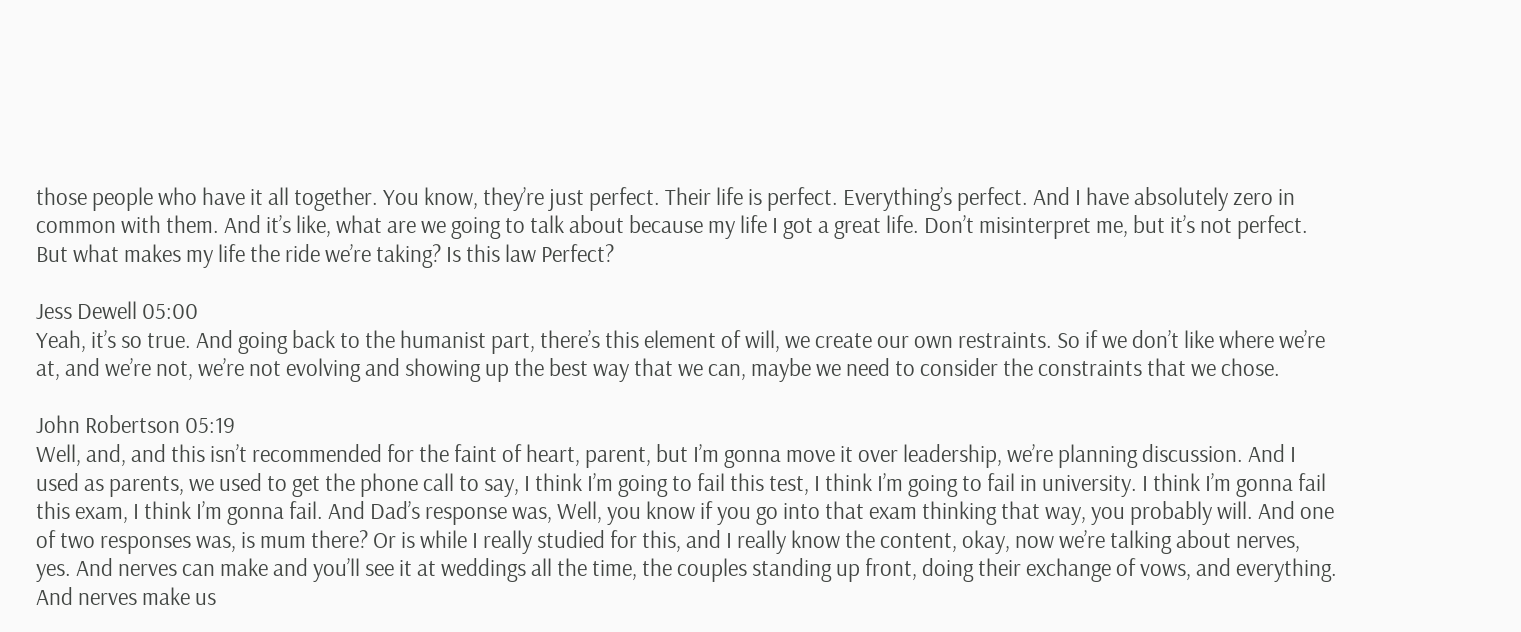those people who have it all together. You know, they’re just perfect. Their life is perfect. Everything’s perfect. And I have absolutely zero in common with them. And it’s like, what are we going to talk about because my life I got a great life. Don’t misinterpret me, but it’s not perfect. But what makes my life the ride we’re taking? Is this law Perfect?

Jess Dewell 05:00
Yeah, it’s so true. And going back to the humanist part, there’s this element of will, we create our own restraints. So if we don’t like where we’re at, and we’re not, we’re not evolving and showing up the best way that we can, maybe we need to consider the constraints that we chose.

John Robertson 05:19
Well, and, and this isn’t recommended for the faint of heart, parent, but I’m gonna move it over leadership, we’re planning discussion. And I used as parents, we used to get the phone call to say, I think I’m going to fail this test, I think I’m going to fail in university. I think I’m gonna fail this exam, I think I’m gonna fail. And Dad’s response was, Well, you know if you go into that exam thinking that way, you probably will. And one of two responses was, is mum there? Or is while I really studied for this, and I really know the content, okay, now we’re talking about nerves, yes. And nerves can make and you’ll see it at weddings all the time, the couples standing up front, doing their exchange of vows, and everything. And nerves make us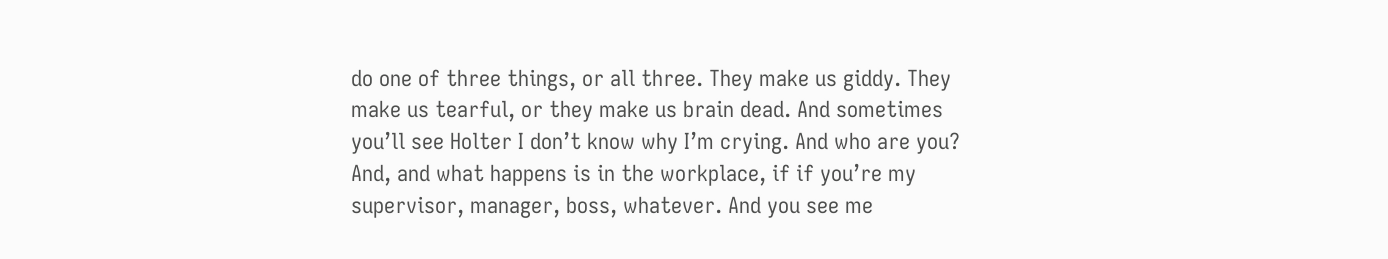do one of three things, or all three. They make us giddy. They make us tearful, or they make us brain dead. And sometimes you’ll see Holter I don’t know why I’m crying. And who are you? And, and what happens is in the workplace, if if you’re my supervisor, manager, boss, whatever. And you see me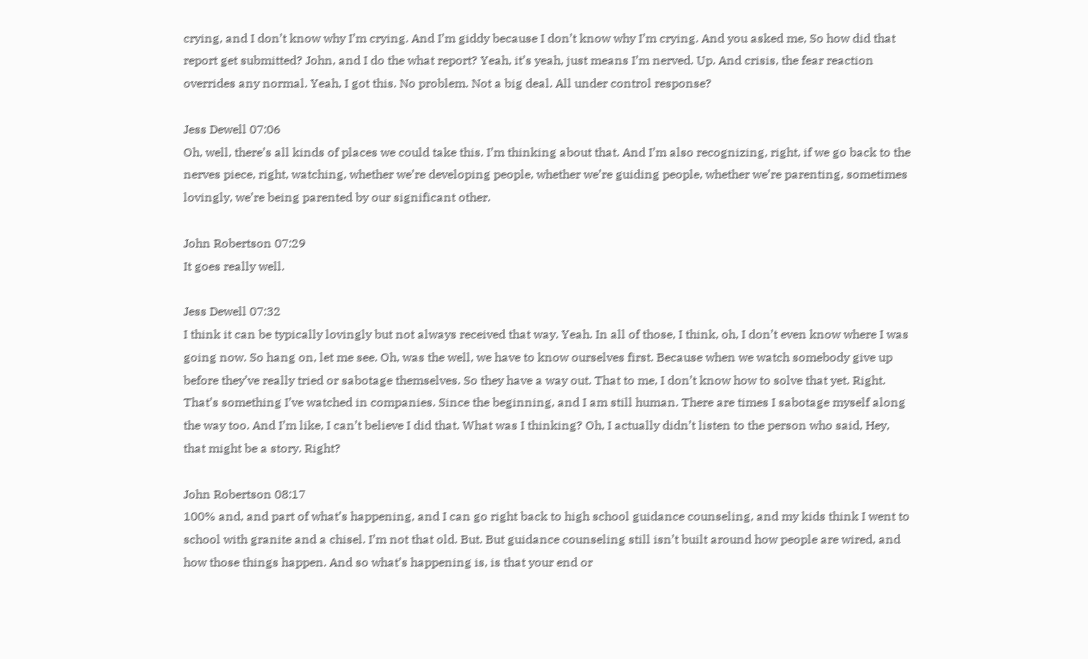crying, and I don’t know why I’m crying. And I’m giddy because I don’t know why I’m crying. And you asked me, So how did that report get submitted? John, and I do the what report? Yeah, it’s yeah, just means I’m nerved. Up. And crisis, the fear reaction overrides any normal. Yeah, I got this. No problem. Not a big deal. All under control response?

Jess Dewell 07:06
Oh, well, there’s all kinds of places we could take this. I’m thinking about that. And I’m also recognizing, right, if we go back to the nerves piece, right, watching, whether we’re developing people, whether we’re guiding people, whether we’re parenting, sometimes lovingly, we’re being parented by our significant other.

John Robertson 07:29
It goes really well.

Jess Dewell 07:32
I think it can be typically lovingly but not always received that way. Yeah. In all of those, I think, oh, I don’t even know where I was going now. So hang on, let me see. Oh, was the well, we have to know ourselves first. Because when we watch somebody give up before they’ve really tried or sabotage themselves. So they have a way out. That to me, I don’t know how to solve that yet. Right. That’s something I’ve watched in companies. Since the beginning, and I am still human. There are times I sabotage myself along the way too. And I’m like, I can’t believe I did that. What was I thinking? Oh, I actually didn’t listen to the person who said, Hey, that might be a story. Right?

John Robertson 08:17
100% and, and part of what’s happening, and I can go right back to high school guidance counseling, and my kids think I went to school with granite and a chisel. I’m not that old. But. But guidance counseling still isn’t built around how people are wired, and how those things happen. And so what’s happening is, is that your end or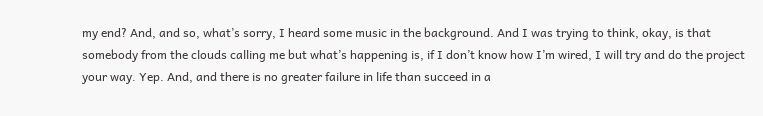my end? And, and so, what’s sorry, I heard some music in the background. And I was trying to think, okay, is that somebody from the clouds calling me but what’s happening is, if I don’t know how I’m wired, I will try and do the project your way. Yep. And, and there is no greater failure in life than succeed in a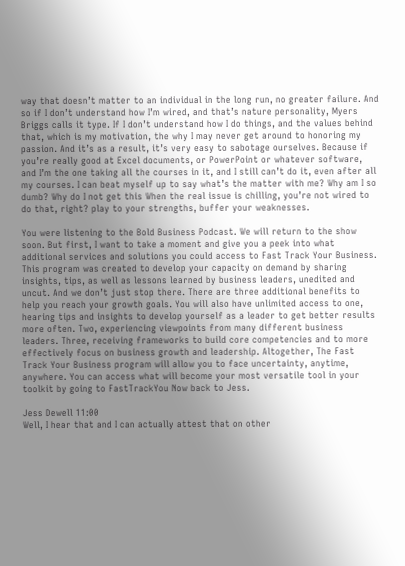way that doesn’t matter to an individual in the long run, no greater failure. And so if I don’t understand how I’m wired, and that’s nature personality, Myers Briggs calls it type. If I don’t understand how I do things, and the values behind that, which is my motivation, the why I may never get around to honoring my passion. And it’s as a result, it’s very easy to sabotage ourselves. Because if you’re really good at Excel documents, or PowerPoint or whatever software, and I’m the one taking all the courses in it, and I still can’t do it, even after all my courses. I can beat myself up to say what’s the matter with me? Why am I so dumb? Why do I not get this When the real issue is chilling, you’re not wired to do that, right? play to your strengths, buffer your weaknesses.

You were listening to the Bold Business Podcast. We will return to the show soon. But first, I want to take a moment and give you a peek into what additional services and solutions you could access to Fast Track Your Business. This program was created to develop your capacity on demand by sharing insights, tips, as well as lessons learned by business leaders, unedited and uncut. And we don’t just stop there. There are three additional benefits to help you reach your growth goals. You will also have unlimited access to one, hearing tips and insights to develop yourself as a leader to get better results more often. Two, experiencing viewpoints from many different business leaders. Three, receiving frameworks to build core competencies and to more effectively focus on business growth and leadership. Altogether, The Fast Track Your Business program will allow you to face uncertainty, anytime, anywhere. You can access what will become your most versatile tool in your toolkit by going to FastTrackYou Now back to Jess.

Jess Dewell 11:00
Well, I hear that and I can actually attest that on other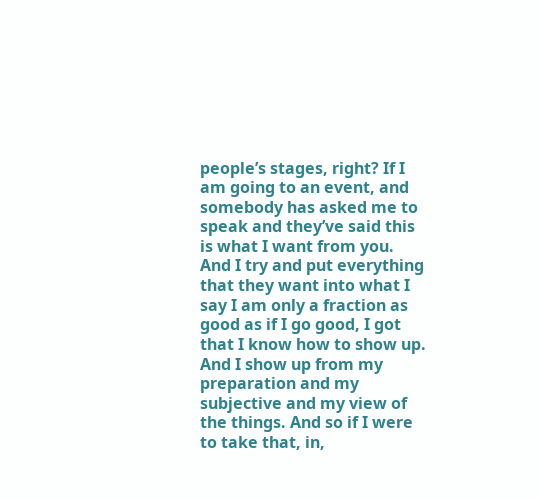people’s stages, right? If I am going to an event, and somebody has asked me to speak and they’ve said this is what I want from you. And I try and put everything that they want into what I say I am only a fraction as good as if I go good, I got that I know how to show up. And I show up from my preparation and my subjective and my view of the things. And so if I were to take that, in,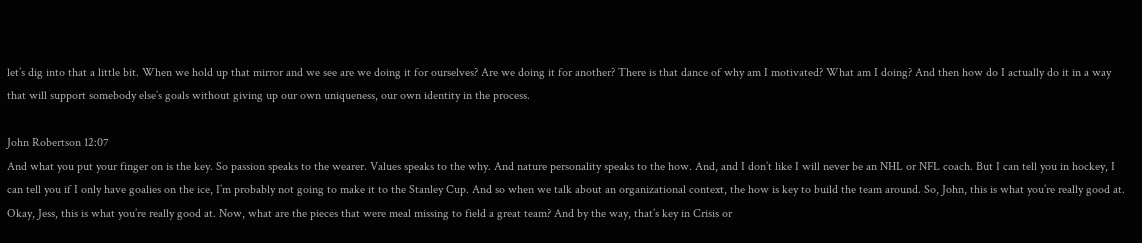let’s dig into that a little bit. When we hold up that mirror and we see are we doing it for ourselves? Are we doing it for another? There is that dance of why am I motivated? What am I doing? And then how do I actually do it in a way that will support somebody else’s goals without giving up our own uniqueness, our own identity in the process.

John Robertson 12:07
And what you put your finger on is the key. So passion speaks to the wearer. Values speaks to the why. And nature personality speaks to the how. And, and I don’t like I will never be an NHL or NFL coach. But I can tell you in hockey, I can tell you if I only have goalies on the ice, I’m probably not going to make it to the Stanley Cup. And so when we talk about an organizational context, the how is key to build the team around. So, John, this is what you’re really good at. Okay, Jess, this is what you’re really good at. Now, what are the pieces that were meal missing to field a great team? And by the way, that’s key in Crisis or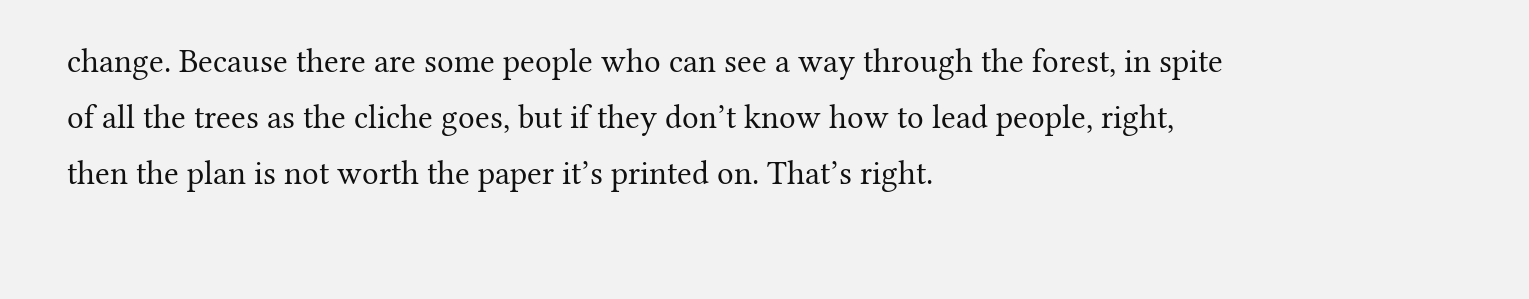change. Because there are some people who can see a way through the forest, in spite of all the trees as the cliche goes, but if they don’t know how to lead people, right, then the plan is not worth the paper it’s printed on. That’s right.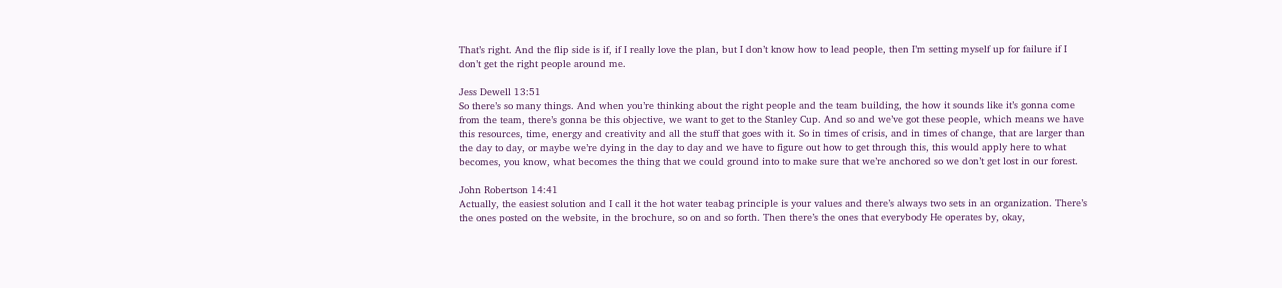That’s right. And the flip side is if, if I really love the plan, but I don’t know how to lead people, then I’m setting myself up for failure if I don’t get the right people around me.

Jess Dewell 13:51
So there’s so many things. And when you’re thinking about the right people and the team building, the how it sounds like it’s gonna come from the team, there’s gonna be this objective, we want to get to the Stanley Cup. And so and we’ve got these people, which means we have this resources, time, energy and creativity and all the stuff that goes with it. So in times of crisis, and in times of change, that are larger than the day to day, or maybe we’re dying in the day to day and we have to figure out how to get through this, this would apply here to what becomes, you know, what becomes the thing that we could ground into to make sure that we’re anchored so we don’t get lost in our forest.

John Robertson 14:41
Actually, the easiest solution and I call it the hot water teabag principle is your values and there’s always two sets in an organization. There’s the ones posted on the website, in the brochure, so on and so forth. Then there’s the ones that everybody He operates by, okay,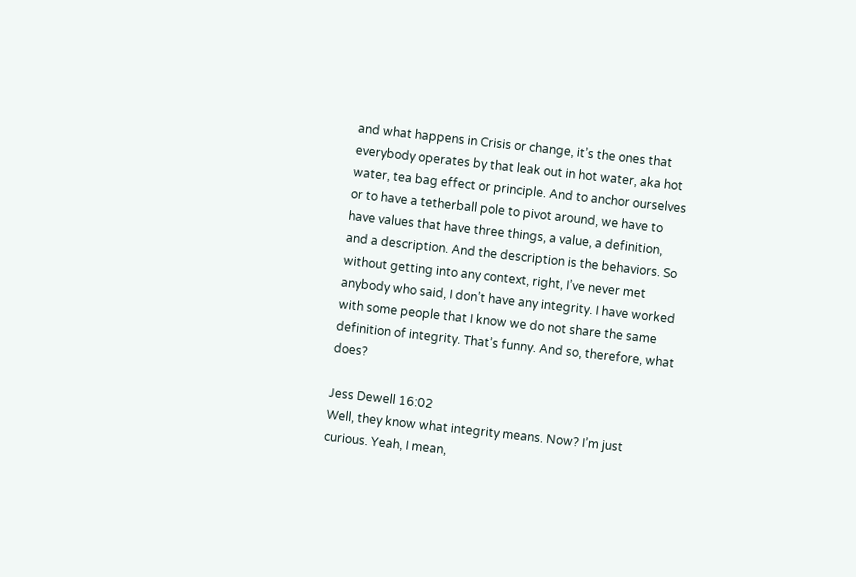and what happens in Crisis or change, it’s the ones that everybody operates by that leak out in hot water, aka hot water, tea bag effect or principle. And to anchor ourselves or to have a tetherball pole to pivot around, we have to have values that have three things, a value, a definition, and a description. And the description is the behaviors. So without getting into any context, right, I’ve never met anybody who said, I don’t have any integrity. I have worked with some people that I know we do not share the same definition of integrity. That’s funny. And so, therefore, what does?

Jess Dewell 16:02
Well, they know what integrity means. Now? I’m just curious. Yeah, I mean,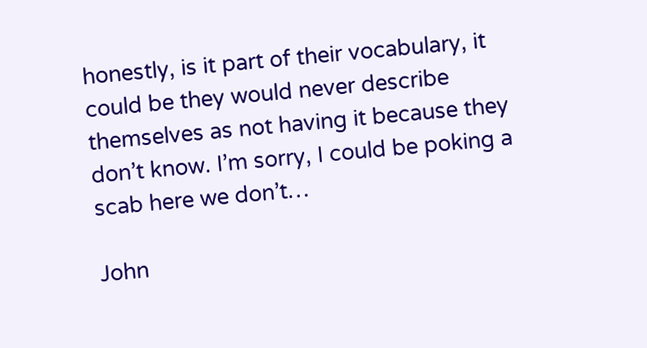honestly, is it part of their vocabulary, it could be they would never describe themselves as not having it because they don’t know. I’m sorry, I could be poking a scab here we don’t…

John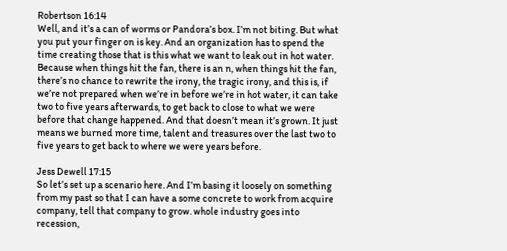Robertson 16:14
Well, and it’s a can of worms or Pandora’s box. I’m not biting. But what you put your finger on is key. And an organization has to spend the time creating those that is this what we want to leak out in hot water. Because when things hit the fan, there is an n, when things hit the fan, there’s no chance to rewrite the irony, the tragic irony, and this is, if we’re not prepared when we’re in before we’re in hot water, it can take two to five years afterwards, to get back to close to what we were before that change happened. And that doesn’t mean it’s grown. It just means we burned more time, talent and treasures over the last two to five years to get back to where we were years before.

Jess Dewell 17:15
So let’s set up a scenario here. And I’m basing it loosely on something from my past so that I can have a some concrete to work from acquire company, tell that company to grow. whole industry goes into recession,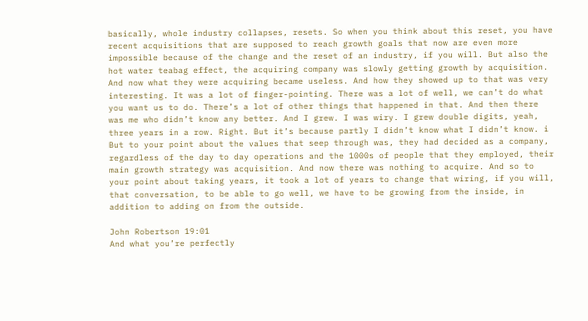basically, whole industry collapses, resets. So when you think about this reset, you have recent acquisitions that are supposed to reach growth goals that now are even more impossible because of the change and the reset of an industry, if you will. But also the hot water teabag effect, the acquiring company was slowly getting growth by acquisition. And now what they were acquiring became useless. And how they showed up to that was very interesting. It was a lot of finger-pointing. There was a lot of well, we can’t do what you want us to do. There’s a lot of other things that happened in that. And then there was me who didn’t know any better. And I grew. I was wiry. I grew double digits, yeah, three years in a row. Right. But it’s because partly I didn’t know what I didn’t know. i But to your point about the values that seep through was, they had decided as a company, regardless of the day to day operations and the 1000s of people that they employed, their main growth strategy was acquisition. And now there was nothing to acquire. And so to your point about taking years, it took a lot of years to change that wiring, if you will, that conversation, to be able to go well, we have to be growing from the inside, in addition to adding on from the outside.

John Robertson 19:01
And what you’re perfectly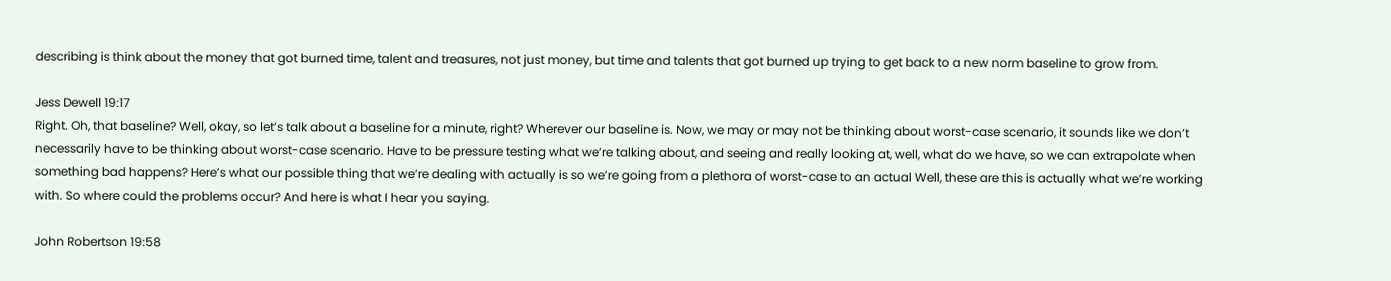describing is think about the money that got burned time, talent and treasures, not just money, but time and talents that got burned up trying to get back to a new norm baseline to grow from.

Jess Dewell 19:17
Right. Oh, that baseline? Well, okay, so let’s talk about a baseline for a minute, right? Wherever our baseline is. Now, we may or may not be thinking about worst-case scenario, it sounds like we don’t necessarily have to be thinking about worst-case scenario. Have to be pressure testing what we’re talking about, and seeing and really looking at, well, what do we have, so we can extrapolate when something bad happens? Here’s what our possible thing that we’re dealing with actually is so we’re going from a plethora of worst-case to an actual Well, these are this is actually what we’re working with. So where could the problems occur? And here is what I hear you saying.

John Robertson 19:58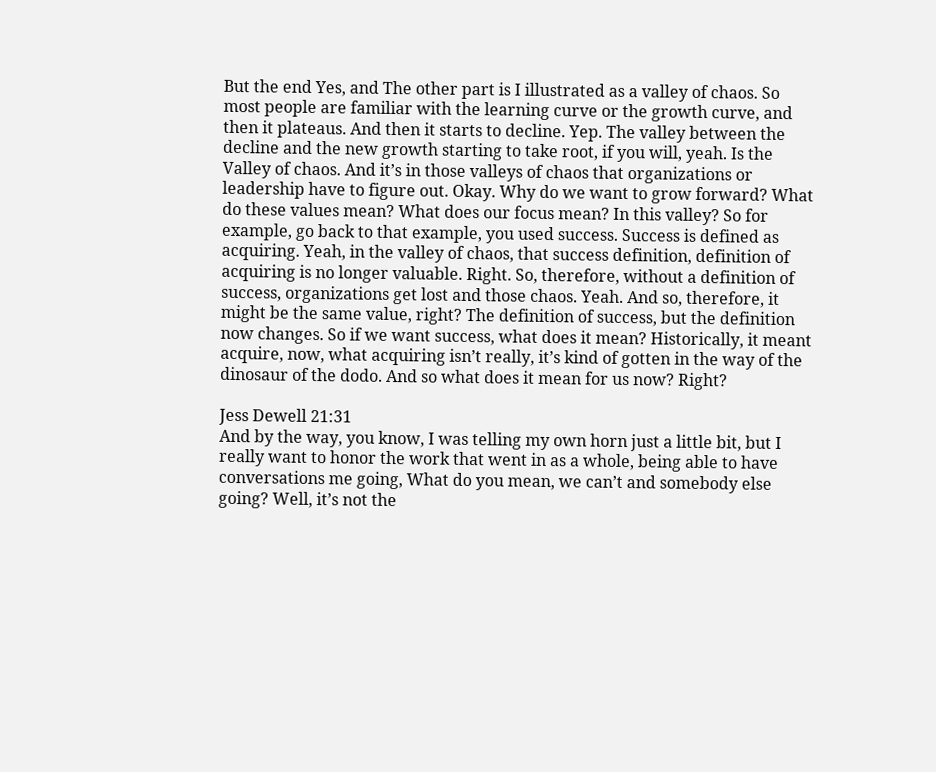But the end Yes, and The other part is I illustrated as a valley of chaos. So most people are familiar with the learning curve or the growth curve, and then it plateaus. And then it starts to decline. Yep. The valley between the decline and the new growth starting to take root, if you will, yeah. Is the Valley of chaos. And it’s in those valleys of chaos that organizations or leadership have to figure out. Okay. Why do we want to grow forward? What do these values mean? What does our focus mean? In this valley? So for example, go back to that example, you used success. Success is defined as acquiring. Yeah, in the valley of chaos, that success definition, definition of acquiring is no longer valuable. Right. So, therefore, without a definition of success, organizations get lost and those chaos. Yeah. And so, therefore, it might be the same value, right? The definition of success, but the definition now changes. So if we want success, what does it mean? Historically, it meant acquire, now, what acquiring isn’t really, it’s kind of gotten in the way of the dinosaur of the dodo. And so what does it mean for us now? Right?

Jess Dewell 21:31
And by the way, you know, I was telling my own horn just a little bit, but I really want to honor the work that went in as a whole, being able to have conversations me going, What do you mean, we can’t and somebody else going? Well, it’s not the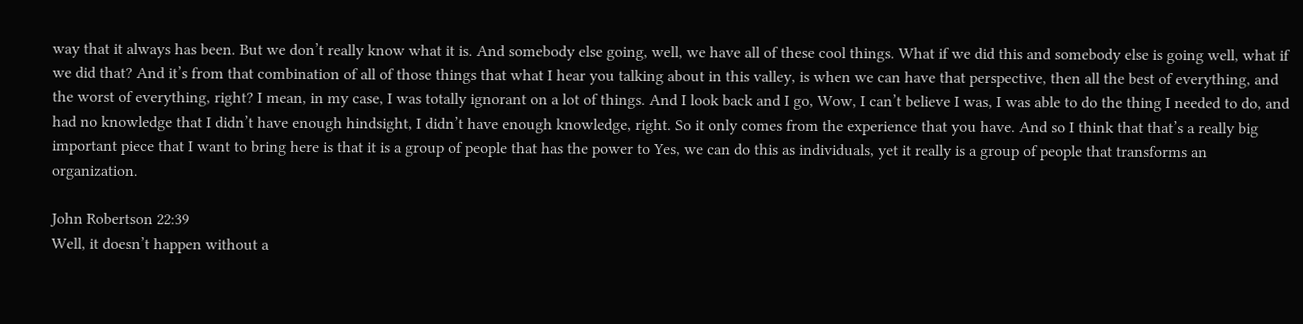way that it always has been. But we don’t really know what it is. And somebody else going, well, we have all of these cool things. What if we did this and somebody else is going well, what if we did that? And it’s from that combination of all of those things that what I hear you talking about in this valley, is when we can have that perspective, then all the best of everything, and the worst of everything, right? I mean, in my case, I was totally ignorant on a lot of things. And I look back and I go, Wow, I can’t believe I was, I was able to do the thing I needed to do, and had no knowledge that I didn’t have enough hindsight, I didn’t have enough knowledge, right. So it only comes from the experience that you have. And so I think that that’s a really big important piece that I want to bring here is that it is a group of people that has the power to Yes, we can do this as individuals, yet it really is a group of people that transforms an organization.

John Robertson 22:39
Well, it doesn’t happen without a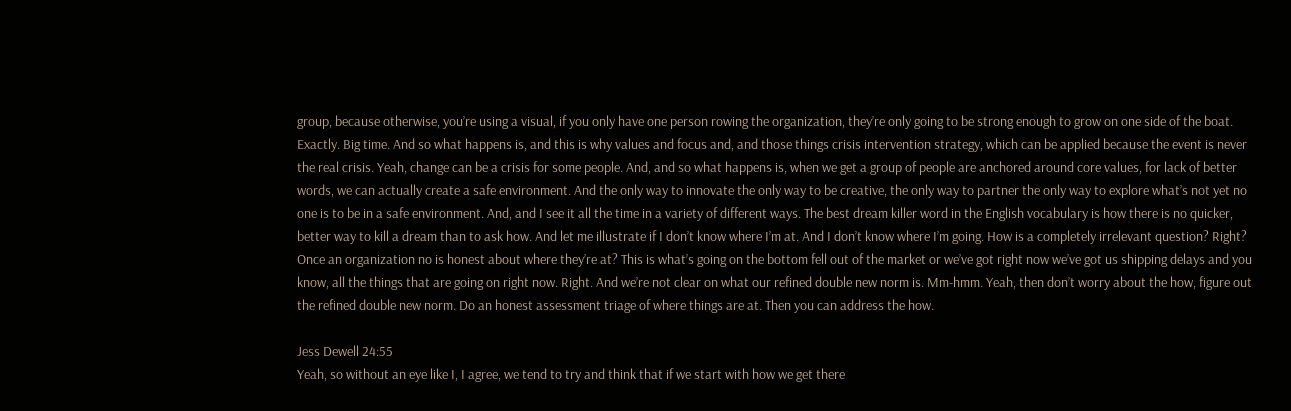group, because otherwise, you’re using a visual, if you only have one person rowing the organization, they’re only going to be strong enough to grow on one side of the boat. Exactly. Big time. And so what happens is, and this is why values and focus and, and those things crisis intervention strategy, which can be applied because the event is never the real crisis. Yeah, change can be a crisis for some people. And, and so what happens is, when we get a group of people are anchored around core values, for lack of better words, we can actually create a safe environment. And the only way to innovate the only way to be creative, the only way to partner the only way to explore what’s not yet no one is to be in a safe environment. And, and I see it all the time in a variety of different ways. The best dream killer word in the English vocabulary is how there is no quicker, better way to kill a dream than to ask how. And let me illustrate if I don’t know where I’m at. And I don’t know where I’m going. How is a completely irrelevant question? Right? Once an organization no is honest about where they’re at? This is what’s going on the bottom fell out of the market or we’ve got right now we’ve got us shipping delays and you know, all the things that are going on right now. Right. And we’re not clear on what our refined double new norm is. Mm-hmm. Yeah, then don’t worry about the how, figure out the refined double new norm. Do an honest assessment triage of where things are at. Then you can address the how.

Jess Dewell 24:55
Yeah, so without an eye like I, I agree, we tend to try and think that if we start with how we get there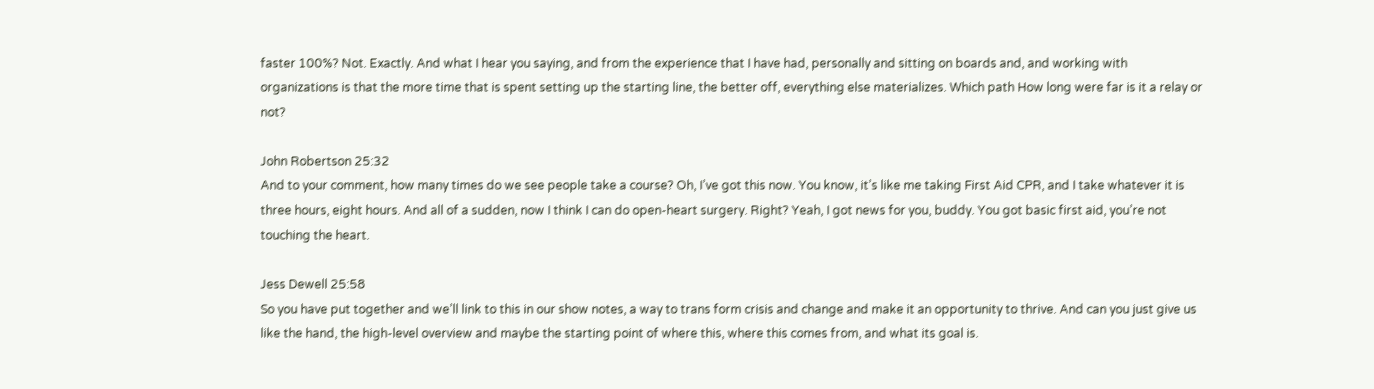faster 100%? Not. Exactly. And what I hear you saying, and from the experience that I have had, personally and sitting on boards and, and working with organizations is that the more time that is spent setting up the starting line, the better off, everything else materializes. Which path How long were far is it a relay or not?

John Robertson 25:32
And to your comment, how many times do we see people take a course? Oh, I’ve got this now. You know, it’s like me taking First Aid CPR, and I take whatever it is three hours, eight hours. And all of a sudden, now I think I can do open-heart surgery. Right? Yeah, I got news for you, buddy. You got basic first aid, you’re not touching the heart.

Jess Dewell 25:58
So you have put together and we’ll link to this in our show notes, a way to trans form crisis and change and make it an opportunity to thrive. And can you just give us like the hand, the high-level overview and maybe the starting point of where this, where this comes from, and what its goal is.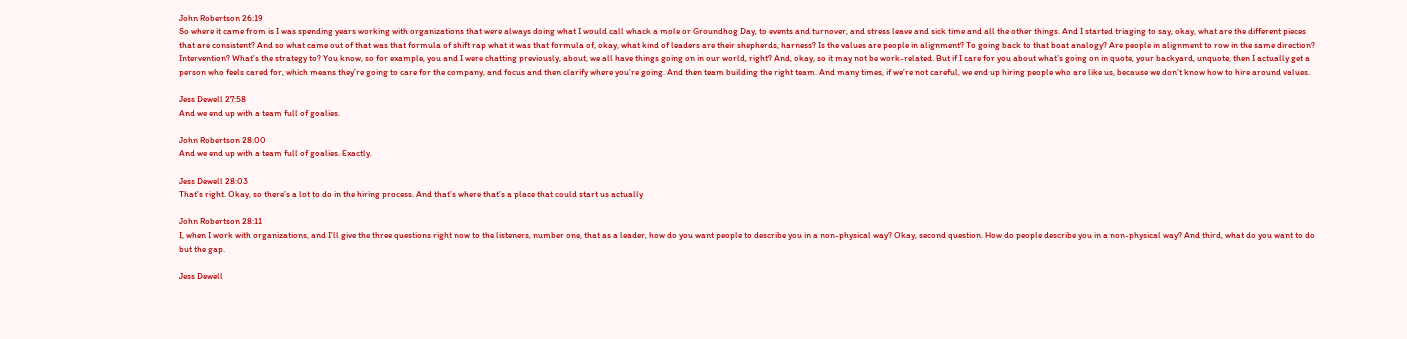John Robertson 26:19
So where it came from is I was spending years working with organizations that were always doing what I would call whack a mole or Groundhog Day, to events and turnover, and stress leave and sick time and all the other things. And I started triaging to say, okay, what are the different pieces that are consistent? And so what came out of that was that formula of shift rap what it was that formula of, okay, what kind of leaders are their shepherds, harness? Is the values are people in alignment? To going back to that boat analogy? Are people in alignment to row in the same direction? Intervention? What’s the strategy to? You know, so for example, you and I were chatting previously, about, we all have things going on in our world, right? And, okay, so it may not be work-related. But if I care for you about what’s going on in quote, your backyard, unquote, then I actually get a person who feels cared for, which means they’re going to care for the company, and focus and then clarify where you’re going. And then team building the right team. And many times, if we’re not careful, we end up hiring people who are like us, because we don’t know how to hire around values.

Jess Dewell 27:58
And we end up with a team full of goalies.

John Robertson 28:00
And we end up with a team full of goalies. Exactly.

Jess Dewell 28:03
That’s right. Okay, so there’s a lot to do in the hiring process. And that’s where that’s a place that could start us actually

John Robertson 28:11
I, when I work with organizations, and I’ll give the three questions right now to the listeners, number one, that as a leader, how do you want people to describe you in a non-physical way? Okay, second question. How do people describe you in a non-physical way? And third, what do you want to do but the gap.

Jess Dewell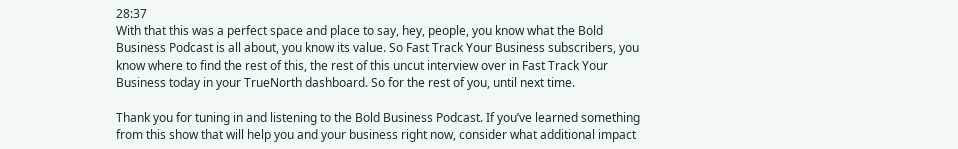28:37
With that this was a perfect space and place to say, hey, people, you know what the Bold Business Podcast is all about, you know its value. So Fast Track Your Business subscribers, you know where to find the rest of this, the rest of this uncut interview over in Fast Track Your Business today in your TrueNorth dashboard. So for the rest of you, until next time.

Thank you for tuning in and listening to the Bold Business Podcast. If you’ve learned something from this show that will help you and your business right now, consider what additional impact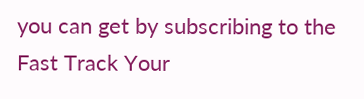you can get by subscribing to the Fast Track Your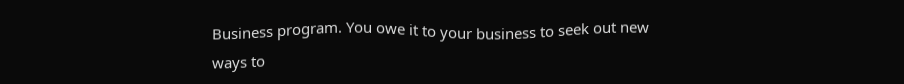Business program. You owe it to your business to seek out new ways to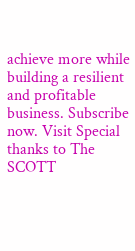achieve more while building a resilient and profitable business. Subscribe now. Visit Special thanks to The SCOTT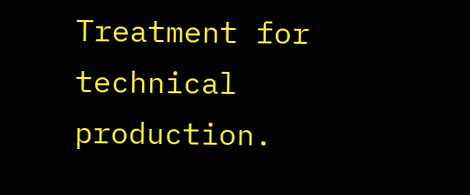Treatment for technical production.